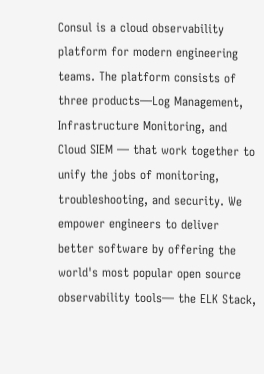Consul is a cloud observability platform for modern engineering teams. The platform consists of three products—Log Management, Infrastructure Monitoring, and Cloud SIEM — that work together to unify the jobs of monitoring, troubleshooting, and security. We empower engineers to deliver better software by offering the world's most popular open source observability tools— the ELK Stack,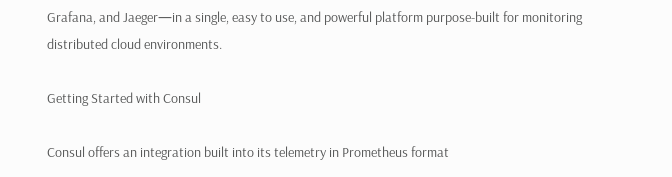Grafana, and Jaeger—in a single, easy to use, and powerful platform purpose-built for monitoring distributed cloud environments.

Getting Started with Consul

Consul offers an integration built into its telemetry in Prometheus format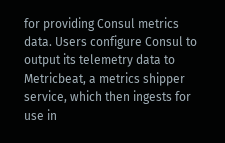for providing Consul metrics data. Users configure Consul to output its telemetry data to Metricbeat, a metrics shipper service, which then ingests for use in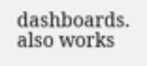dashboards. also works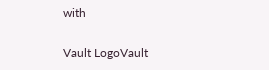with

Vault LogoVault